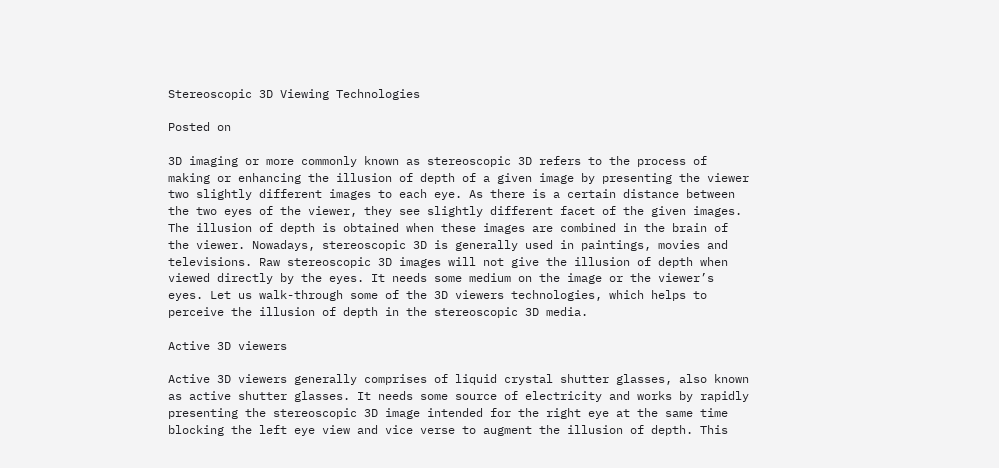Stereoscopic 3D Viewing Technologies

Posted on

3D imaging or more commonly known as stereoscopic 3D refers to the process of making or enhancing the illusion of depth of a given image by presenting the viewer two slightly different images to each eye. As there is a certain distance between the two eyes of the viewer, they see slightly different facet of the given images. The illusion of depth is obtained when these images are combined in the brain of the viewer. Nowadays, stereoscopic 3D is generally used in paintings, movies and televisions. Raw stereoscopic 3D images will not give the illusion of depth when viewed directly by the eyes. It needs some medium on the image or the viewer’s eyes. Let us walk-through some of the 3D viewers technologies, which helps to perceive the illusion of depth in the stereoscopic 3D media.

Active 3D viewers

Active 3D viewers generally comprises of liquid crystal shutter glasses, also known as active shutter glasses. It needs some source of electricity and works by rapidly presenting the stereoscopic 3D image intended for the right eye at the same time blocking the left eye view and vice verse to augment the illusion of depth. This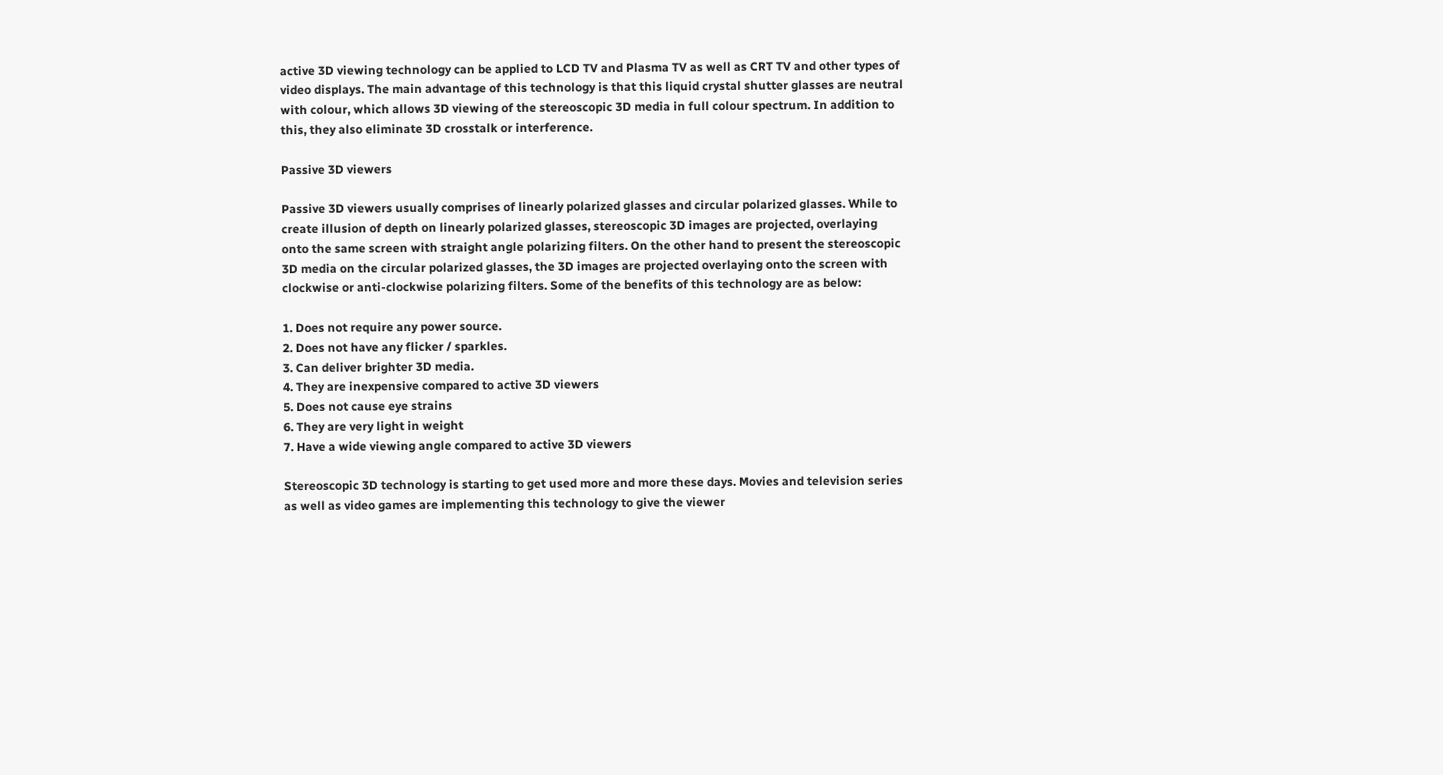active 3D viewing technology can be applied to LCD TV and Plasma TV as well as CRT TV and other types of video displays. The main advantage of this technology is that this liquid crystal shutter glasses are neutral with colour, which allows 3D viewing of the stereoscopic 3D media in full colour spectrum. In addition to this, they also eliminate 3D crosstalk or interference.

Passive 3D viewers

Passive 3D viewers usually comprises of linearly polarized glasses and circular polarized glasses. While to create illusion of depth on linearly polarized glasses, stereoscopic 3D images are projected, overlaying onto the same screen with straight angle polarizing filters. On the other hand to present the stereoscopic 3D media on the circular polarized glasses, the 3D images are projected overlaying onto the screen with clockwise or anti-clockwise polarizing filters. Some of the benefits of this technology are as below:

1. Does not require any power source.
2. Does not have any flicker / sparkles.
3. Can deliver brighter 3D media.
4. They are inexpensive compared to active 3D viewers
5. Does not cause eye strains
6. They are very light in weight
7. Have a wide viewing angle compared to active 3D viewers

Stereoscopic 3D technology is starting to get used more and more these days. Movies and television series as well as video games are implementing this technology to give the viewer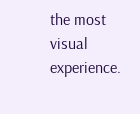the most visual experience.